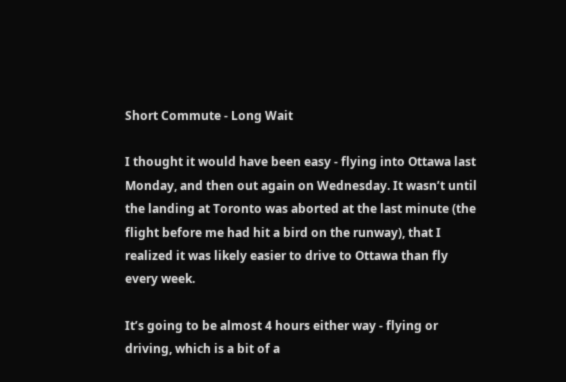Short Commute - Long Wait

I thought it would have been easy - flying into Ottawa last Monday, and then out again on Wednesday. It wasn’t until the landing at Toronto was aborted at the last minute (the flight before me had hit a bird on the runway), that I realized it was likely easier to drive to Ottawa than fly every week.

It’s going to be almost 4 hours either way - flying or driving, which is a bit of a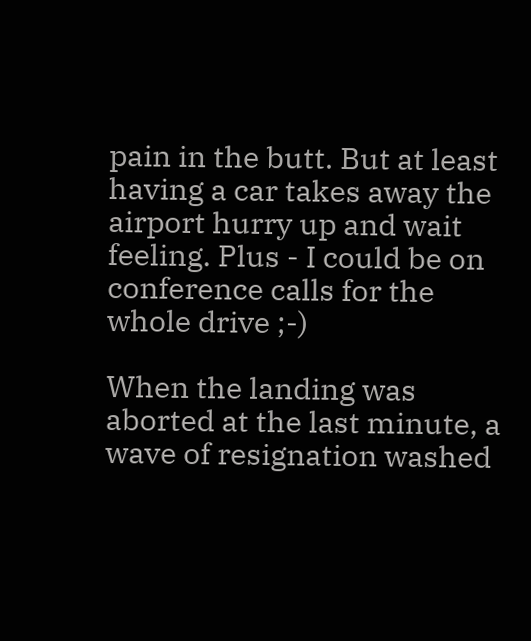pain in the butt. But at least having a car takes away the airport hurry up and wait feeling. Plus - I could be on conference calls for the whole drive ;-)

When the landing was aborted at the last minute, a wave of resignation washed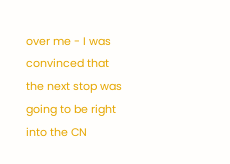over me - I was convinced that the next stop was going to be right into the CN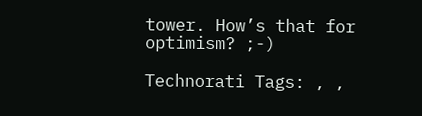tower. How’s that for optimism? ;-)

Technorati Tags: , ,